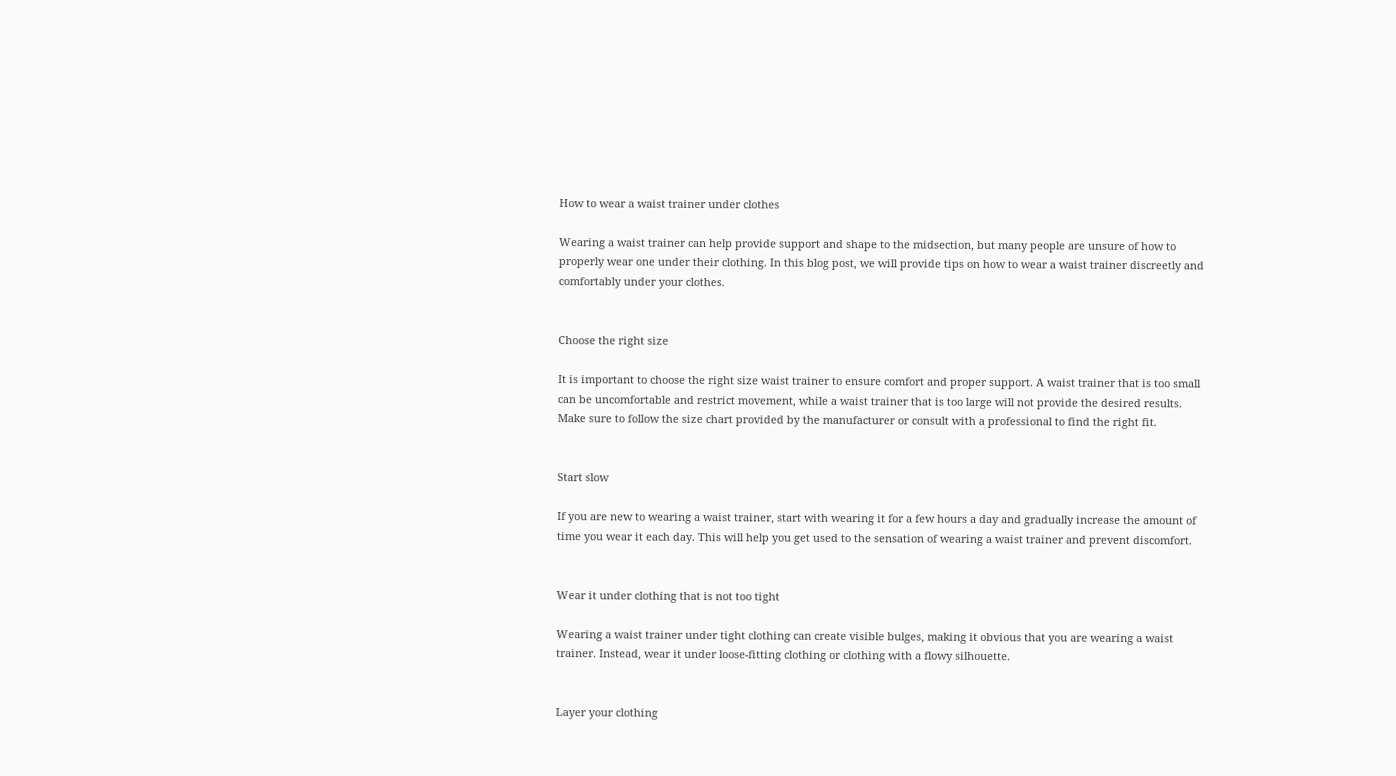How to wear a waist trainer under clothes

Wearing a waist trainer can help provide support and shape to the midsection, but many people are unsure of how to properly wear one under their clothing. In this blog post, we will provide tips on how to wear a waist trainer discreetly and comfortably under your clothes.


Choose the right size

It is important to choose the right size waist trainer to ensure comfort and proper support. A waist trainer that is too small can be uncomfortable and restrict movement, while a waist trainer that is too large will not provide the desired results. Make sure to follow the size chart provided by the manufacturer or consult with a professional to find the right fit.


Start slow

If you are new to wearing a waist trainer, start with wearing it for a few hours a day and gradually increase the amount of time you wear it each day. This will help you get used to the sensation of wearing a waist trainer and prevent discomfort.


Wear it under clothing that is not too tight

Wearing a waist trainer under tight clothing can create visible bulges, making it obvious that you are wearing a waist trainer. Instead, wear it under loose-fitting clothing or clothing with a flowy silhouette.


Layer your clothing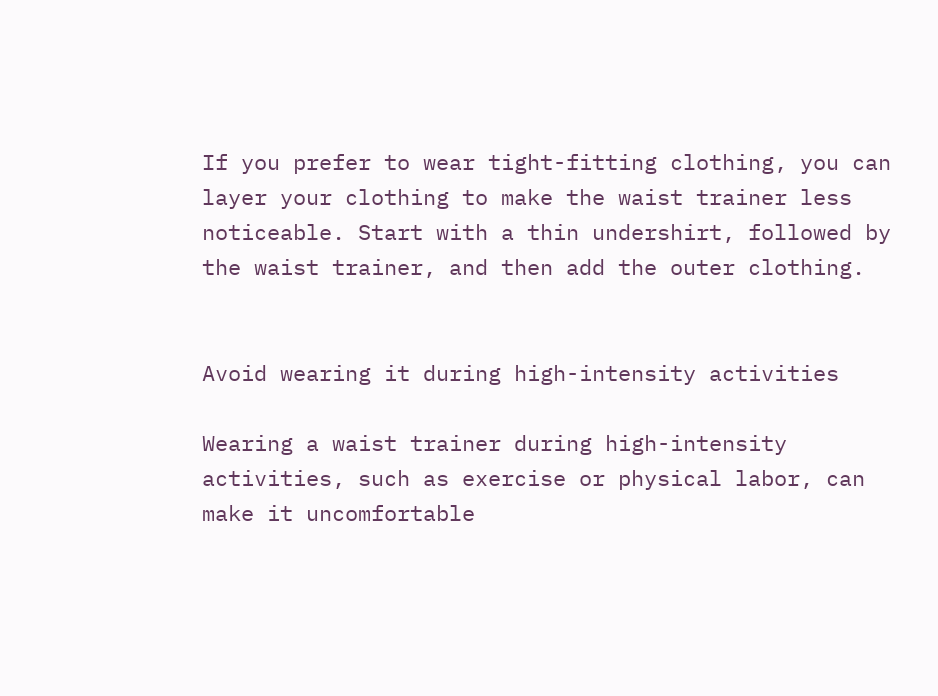If you prefer to wear tight-fitting clothing, you can layer your clothing to make the waist trainer less noticeable. Start with a thin undershirt, followed by the waist trainer, and then add the outer clothing.


Avoid wearing it during high-intensity activities

Wearing a waist trainer during high-intensity activities, such as exercise or physical labor, can make it uncomfortable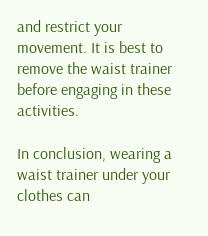and restrict your movement. It is best to remove the waist trainer before engaging in these activities.

In conclusion, wearing a waist trainer under your clothes can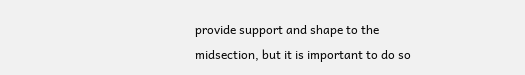provide support and shape to the midsection, but it is important to do so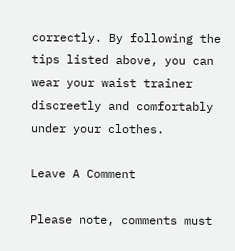correctly. By following the tips listed above, you can wear your waist trainer discreetly and comfortably under your clothes.

Leave A Comment

Please note, comments must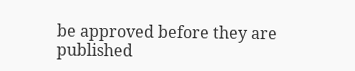be approved before they are published